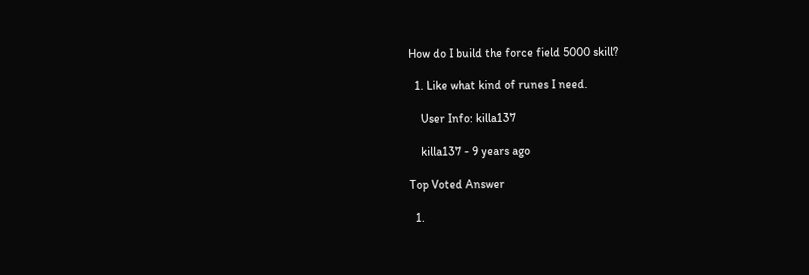How do I build the force field 5000 skill?

  1. Like what kind of runes I need.

    User Info: killa137

    killa137 - 9 years ago

Top Voted Answer

  1.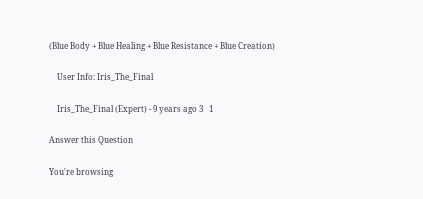(Blue Body + Blue Healing + Blue Resistance + Blue Creation)

    User Info: Iris_The_Final

    Iris_The_Final (Expert) - 9 years ago 3   1

Answer this Question

You're browsing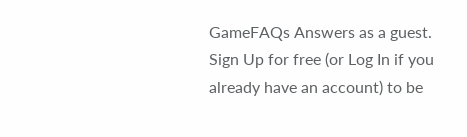GameFAQs Answers as a guest. Sign Up for free (or Log In if you already have an account) to be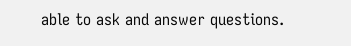able to ask and answer questions.